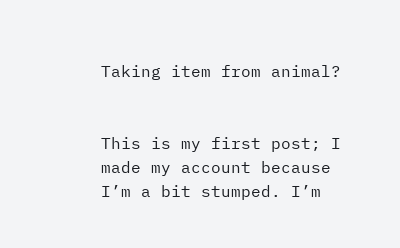Taking item from animal?


This is my first post; I made my account because I’m a bit stumped. I’m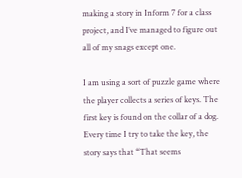making a story in Inform 7 for a class project, and I’ve managed to figure out all of my snags except one.

I am using a sort of puzzle game where the player collects a series of keys. The first key is found on the collar of a dog. Every time I try to take the key, the story says that “That seems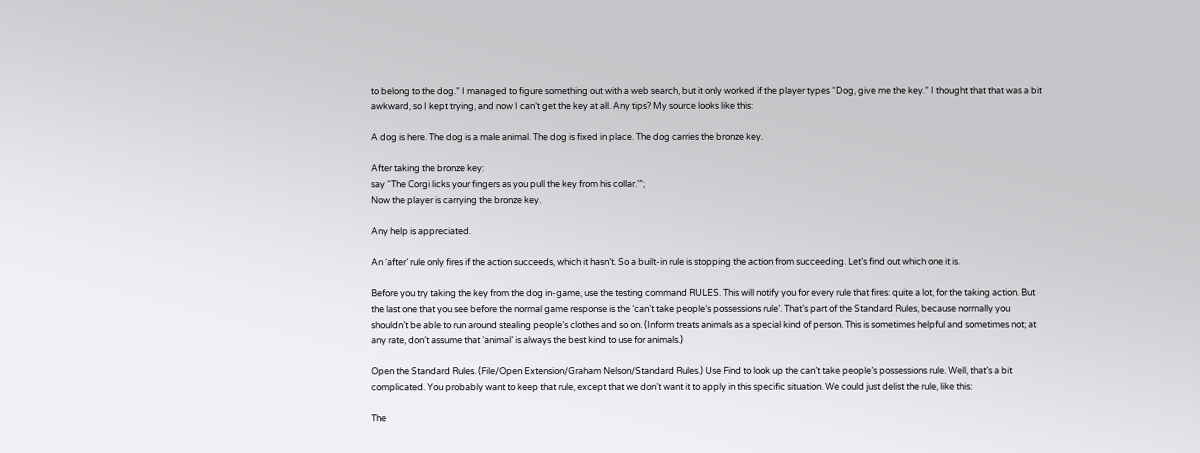to belong to the dog.” I managed to figure something out with a web search, but it only worked if the player types “Dog, give me the key.” I thought that that was a bit awkward, so I kept trying, and now I can’t get the key at all. Any tips? My source looks like this:

A dog is here. The dog is a male animal. The dog is fixed in place. The dog carries the bronze key.

After taking the bronze key:
say “The Corgi licks your fingers as you pull the key from his collar.’”;
Now the player is carrying the bronze key.

Any help is appreciated.

An ‘after’ rule only fires if the action succeeds, which it hasn’t. So a built-in rule is stopping the action from succeeding. Let’s find out which one it is.

Before you try taking the key from the dog in-game, use the testing command RULES. This will notify you for every rule that fires: quite a lot, for the taking action. But the last one that you see before the normal game response is the ‘can’t take people’s possessions rule’. That’s part of the Standard Rules, because normally you shouldn’t be able to run around stealing people’s clothes and so on. (Inform treats animals as a special kind of person. This is sometimes helpful and sometimes not; at any rate, don’t assume that ‘animal’ is always the best kind to use for animals.)

Open the Standard Rules. (File/Open Extension/Graham Nelson/Standard Rules.) Use Find to look up the can’t take people’s possessions rule. Well, that’s a bit complicated. You probably want to keep that rule, except that we don’t want it to apply in this specific situation. We could just delist the rule, like this:

The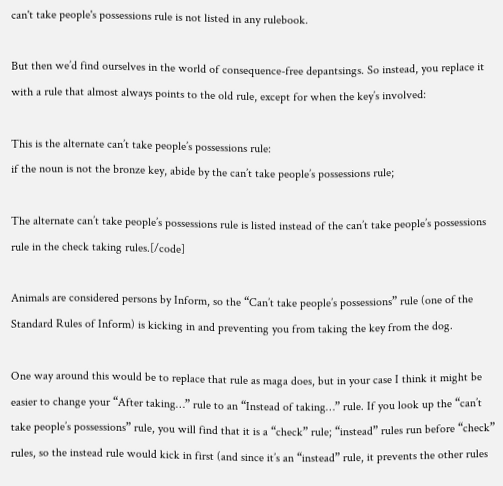can't take people's possessions rule is not listed in any rulebook.

But then we’d find ourselves in the world of consequence-free depantsings. So instead, you replace it with a rule that almost always points to the old rule, except for when the key’s involved:

This is the alternate can’t take people’s possessions rule:
if the noun is not the bronze key, abide by the can’t take people’s possessions rule;

The alternate can’t take people’s possessions rule is listed instead of the can’t take people’s possessions rule in the check taking rules.[/code]

Animals are considered persons by Inform, so the “Can’t take people’s possessions” rule (one of the Standard Rules of Inform) is kicking in and preventing you from taking the key from the dog.

One way around this would be to replace that rule as maga does, but in your case I think it might be easier to change your “After taking…” rule to an “Instead of taking…” rule. If you look up the “can’t take people’s possessions” rule, you will find that it is a “check” rule; “instead” rules run before “check” rules, so the instead rule would kick in first (and since it’s an “instead” rule, it prevents the other rules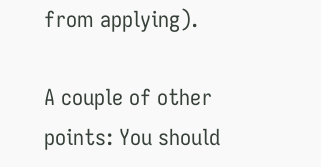from applying).

A couple of other points: You should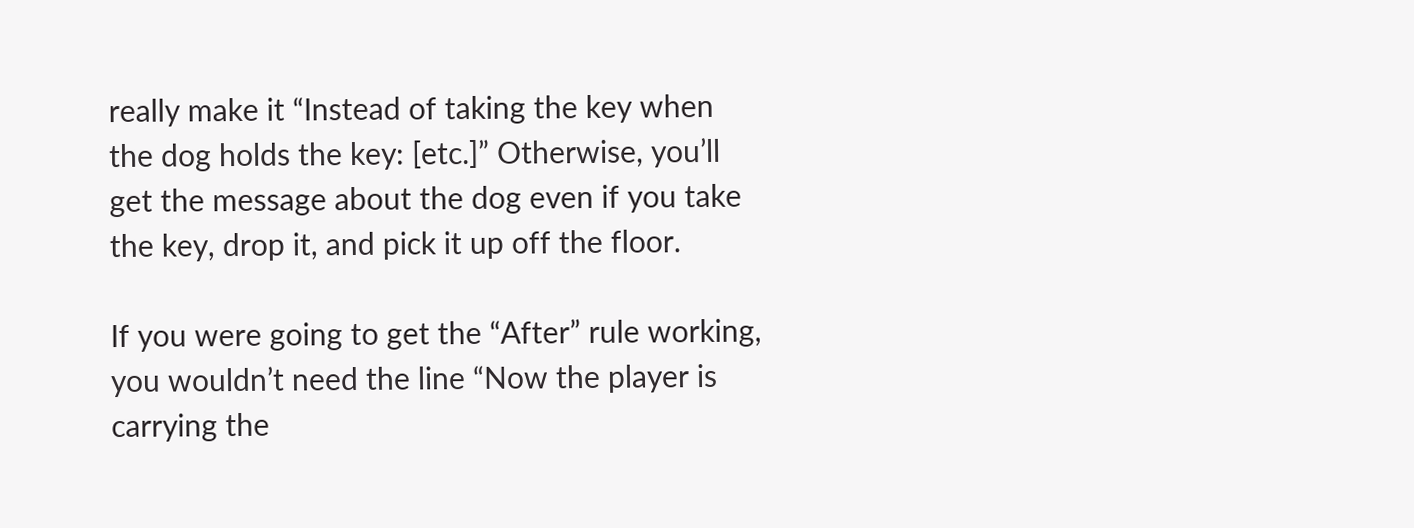really make it “Instead of taking the key when the dog holds the key: [etc.]” Otherwise, you’ll get the message about the dog even if you take the key, drop it, and pick it up off the floor.

If you were going to get the “After” rule working, you wouldn’t need the line “Now the player is carrying the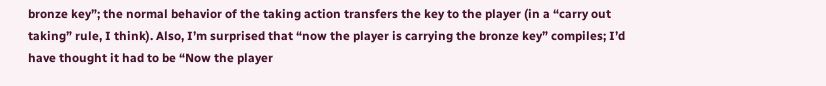bronze key”; the normal behavior of the taking action transfers the key to the player (in a “carry out taking” rule, I think). Also, I’m surprised that “now the player is carrying the bronze key” compiles; I’d have thought it had to be “Now the player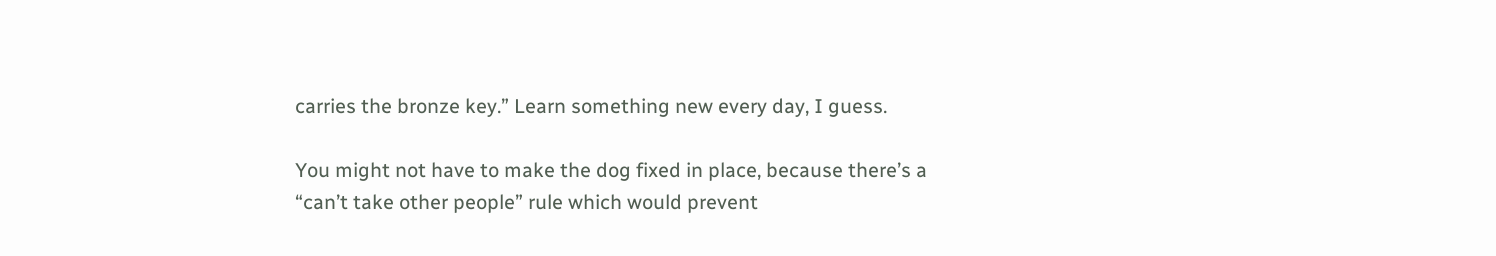carries the bronze key.” Learn something new every day, I guess.

You might not have to make the dog fixed in place, because there’s a “can’t take other people” rule which would prevent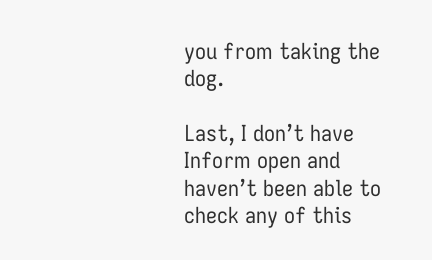you from taking the dog.

Last, I don’t have Inform open and haven’t been able to check any of this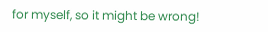for myself, so it might be wrong!